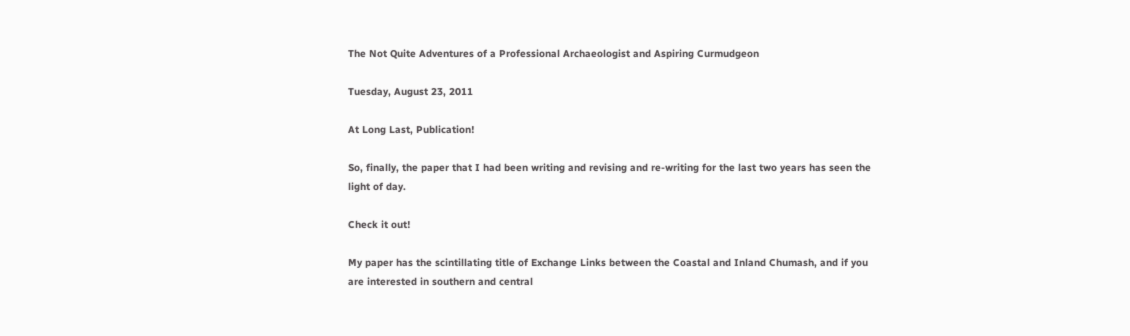The Not Quite Adventures of a Professional Archaeologist and Aspiring Curmudgeon

Tuesday, August 23, 2011

At Long Last, Publication!

So, finally, the paper that I had been writing and revising and re-writing for the last two years has seen the light of day.

Check it out!

My paper has the scintillating title of Exchange Links between the Coastal and Inland Chumash, and if you are interested in southern and central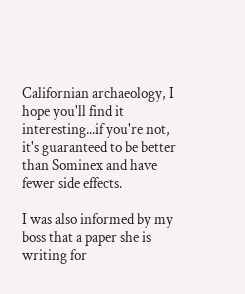Californian archaeology, I hope you'll find it interesting...if you're not, it's guaranteed to be better than Sominex and have fewer side effects.

I was also informed by my boss that a paper she is writing for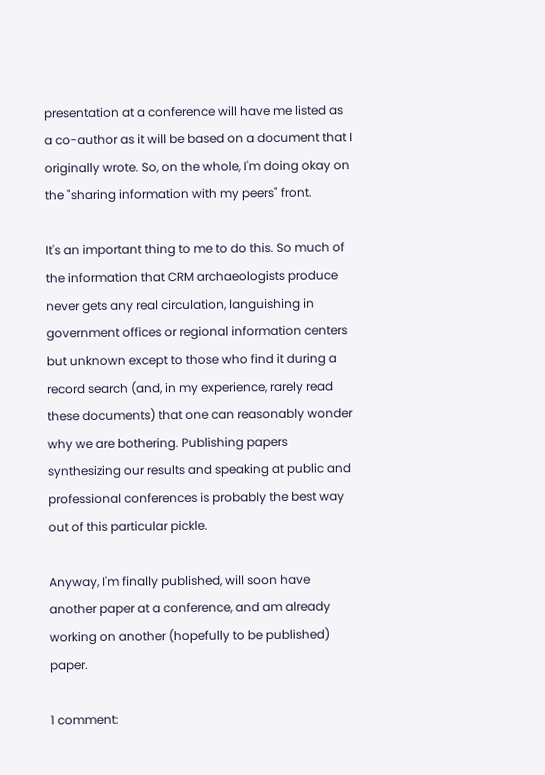presentation at a conference will have me listed as a co-author as it will be based on a document that I originally wrote. So, on the whole, I'm doing okay on the "sharing information with my peers" front.

It's an important thing to me to do this. So much of the information that CRM archaeologists produce never gets any real circulation, languishing in government offices or regional information centers but unknown except to those who find it during a record search (and, in my experience, rarely read these documents) that one can reasonably wonder why we are bothering. Publishing papers synthesizing our results and speaking at public and professional conferences is probably the best way out of this particular pickle.

Anyway, I'm finally published, will soon have another paper at a conference, and am already working on another (hopefully to be published) paper.

1 comment: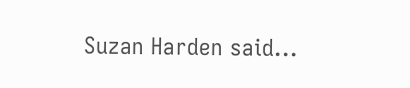Suzan Harden said...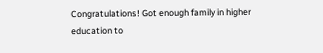Congratulations! Got enough family in higher education to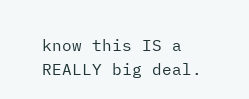know this IS a REALLY big deal.